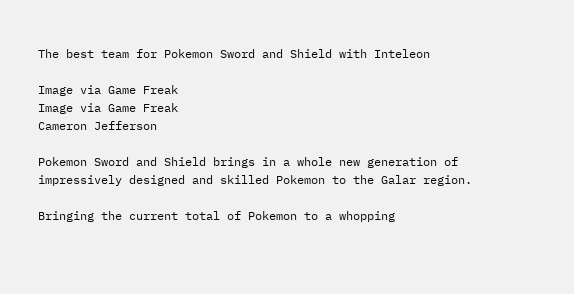The best team for Pokemon Sword and Shield with Inteleon

Image via Game Freak
Image via Game Freak
Cameron Jefferson

Pokemon Sword and Shield brings in a whole new generation of impressively designed and skilled Pokemon to the Galar region.

Bringing the current total of Pokemon to a whopping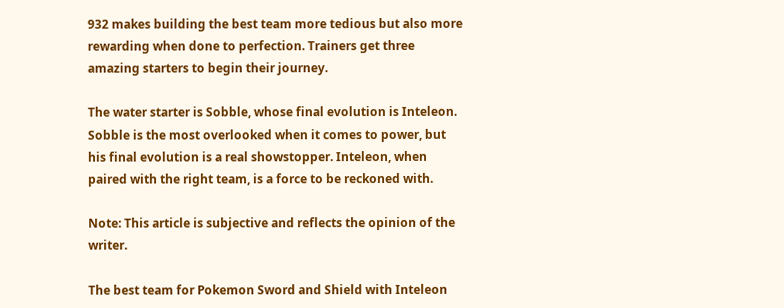932 makes building the best team more tedious but also more rewarding when done to perfection. Trainers get three amazing starters to begin their journey.

The water starter is Sobble, whose final evolution is Inteleon. Sobble is the most overlooked when it comes to power, but his final evolution is a real showstopper. Inteleon, when paired with the right team, is a force to be reckoned with.

Note: This article is subjective and reflects the opinion of the writer.

The best team for Pokemon Sword and Shield with Inteleon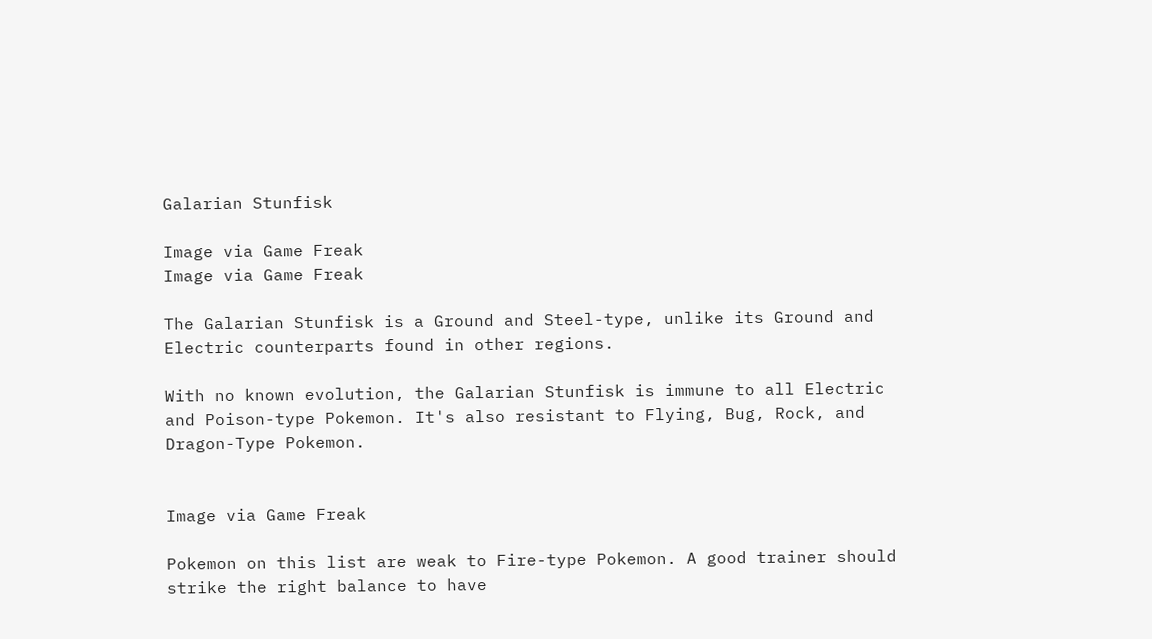Galarian Stunfisk

Image via Game Freak
Image via Game Freak

The Galarian Stunfisk is a Ground and Steel-type, unlike its Ground and Electric counterparts found in other regions.

With no known evolution, the Galarian Stunfisk is immune to all Electric and Poison-type Pokemon. It's also resistant to Flying, Bug, Rock, and Dragon-Type Pokemon.


Image via Game Freak

Pokemon on this list are weak to Fire-type Pokemon. A good trainer should strike the right balance to have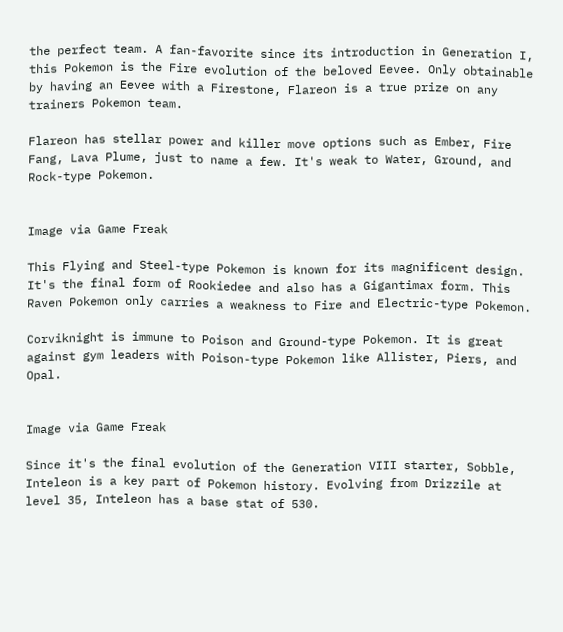the perfect team. A fan-favorite since its introduction in Generation I, this Pokemon is the Fire evolution of the beloved Eevee. Only obtainable by having an Eevee with a Firestone, Flareon is a true prize on any trainers Pokemon team.

Flareon has stellar power and killer move options such as Ember, Fire Fang, Lava Plume, just to name a few. It's weak to Water, Ground, and Rock-type Pokemon.


Image via Game Freak

This Flying and Steel-type Pokemon is known for its magnificent design. It's the final form of Rookiedee and also has a Gigantimax form. This Raven Pokemon only carries a weakness to Fire and Electric-type Pokemon.

Corviknight is immune to Poison and Ground-type Pokemon. It is great against gym leaders with Poison-type Pokemon like Allister, Piers, and Opal.


Image via Game Freak

Since it's the final evolution of the Generation VIII starter, Sobble, Inteleon is a key part of Pokemon history. Evolving from Drizzile at level 35, Inteleon has a base stat of 530.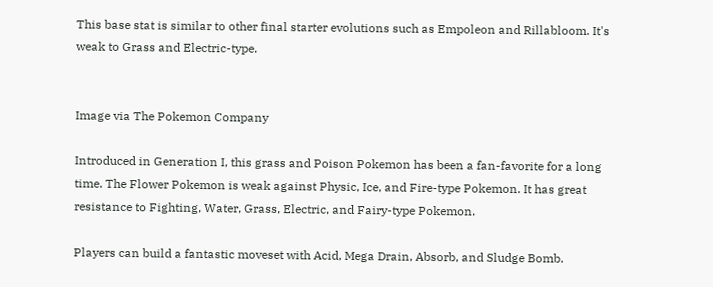This base stat is similar to other final starter evolutions such as Empoleon and Rillabloom. It's weak to Grass and Electric-type.


Image via The Pokemon Company

Introduced in Generation I, this grass and Poison Pokemon has been a fan-favorite for a long time. The Flower Pokemon is weak against Physic, Ice, and Fire-type Pokemon. It has great resistance to Fighting, Water, Grass, Electric, and Fairy-type Pokemon.

Players can build a fantastic moveset with Acid, Mega Drain, Absorb, and Sludge Bomb.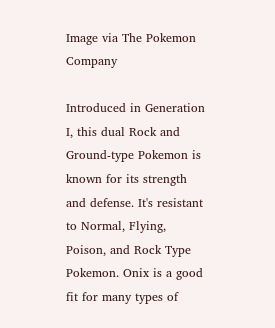Image via The Pokemon Company

Introduced in Generation I, this dual Rock and Ground-type Pokemon is known for its strength and defense. It's resistant to Normal, Flying, Poison, and Rock Type Pokemon. Onix is a good fit for many types of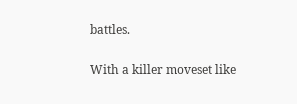battles.

With a killer moveset like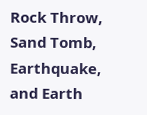Rock Throw, Sand Tomb, Earthquake, and Earth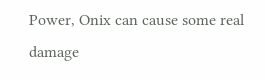Power, Onix can cause some real damage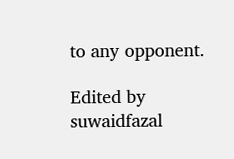to any opponent.

Edited by suwaidfazal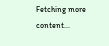Fetching more content...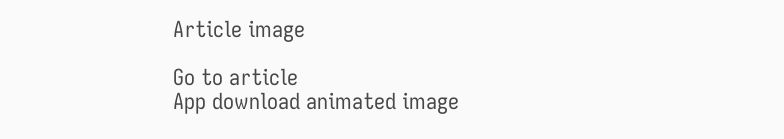Article image

Go to article
App download animated image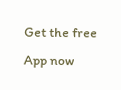Get the free App now